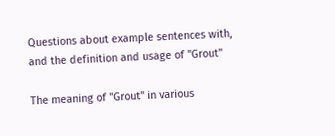Questions about example sentences with, and the definition and usage of "Grout"

The meaning of "Grout" in various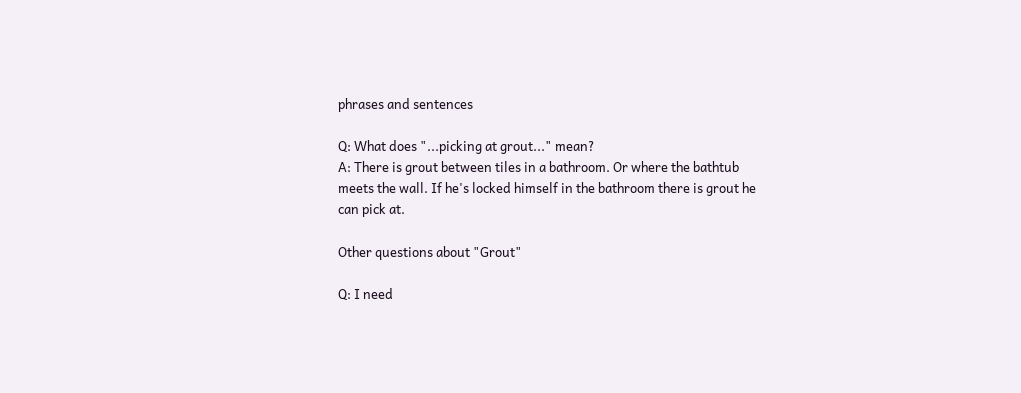phrases and sentences

Q: What does "...picking at grout..." mean?
A: There is grout between tiles in a bathroom. Or where the bathtub meets the wall. If he's locked himself in the bathroom there is grout he can pick at.

Other questions about "Grout"

Q: I need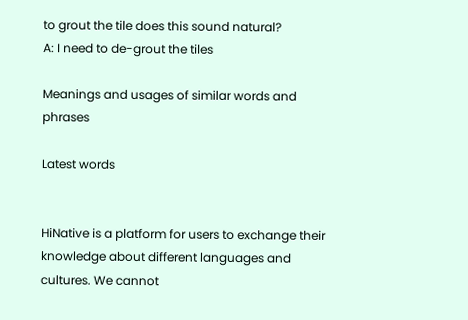to grout the tile does this sound natural?
A: I need to de-grout the tiles

Meanings and usages of similar words and phrases

Latest words


HiNative is a platform for users to exchange their knowledge about different languages and cultures. We cannot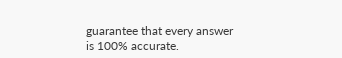guarantee that every answer is 100% accurate.